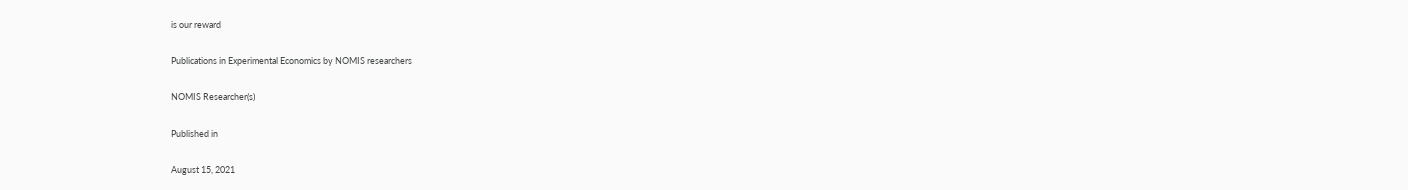is our reward

Publications in Experimental Economics by NOMIS researchers

NOMIS Researcher(s)

Published in

August 15, 2021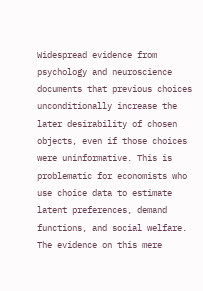Widespread evidence from psychology and neuroscience documents that previous choices unconditionally increase the later desirability of chosen objects, even if those choices were uninformative. This is problematic for economists who use choice data to estimate latent preferences, demand functions, and social welfare. The evidence on this mere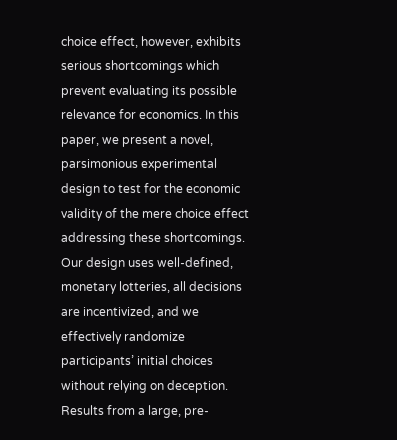choice effect, however, exhibits serious shortcomings which prevent evaluating its possible relevance for economics. In this paper, we present a novel, parsimonious experimental design to test for the economic validity of the mere choice effect addressing these shortcomings. Our design uses well-defined, monetary lotteries, all decisions are incentivized, and we effectively randomize participants’ initial choices without relying on deception. Results from a large, pre-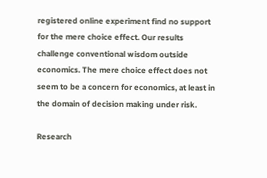registered online experiment find no support for the mere choice effect. Our results challenge conventional wisdom outside economics. The mere choice effect does not seem to be a concern for economics, at least in the domain of decision making under risk.

Research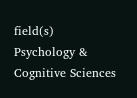field(s)
Psychology & Cognitive Sciences